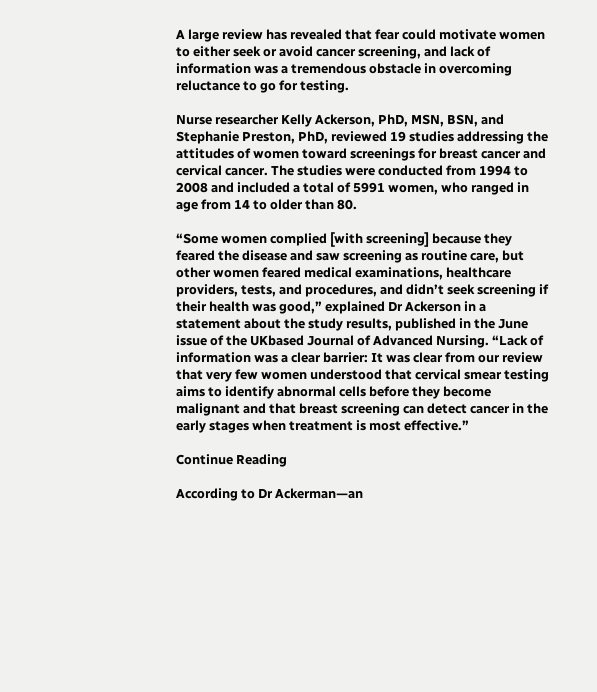A large review has revealed that fear could motivate women to either seek or avoid cancer screening, and lack of information was a tremendous obstacle in overcoming reluctance to go for testing.

Nurse researcher Kelly Ackerson, PhD, MSN, BSN, and Stephanie Preston, PhD, reviewed 19 studies addressing the attitudes of women toward screenings for breast cancer and cervical cancer. The studies were conducted from 1994 to 2008 and included a total of 5991 women, who ranged in age from 14 to older than 80.

“Some women complied [with screening] because they feared the disease and saw screening as routine care, but other women feared medical examinations, healthcare providers, tests, and procedures, and didn’t seek screening if their health was good,” explained Dr Ackerson in a statement about the study results, published in the June issue of the UKbased Journal of Advanced Nursing. “Lack of information was a clear barrier: It was clear from our review that very few women understood that cervical smear testing aims to identify abnormal cells before they become malignant and that breast screening can detect cancer in the early stages when treatment is most effective.”

Continue Reading

According to Dr Ackerman—an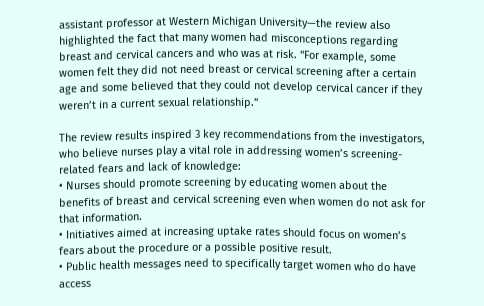assistant professor at Western Michigan University—the review also highlighted the fact that many women had misconceptions regarding breast and cervical cancers and who was at risk. “For example, some women felt they did not need breast or cervical screening after a certain age and some believed that they could not develop cervical cancer if they weren’t in a current sexual relationship.”

The review results inspired 3 key recommendations from the investigators, who believe nurses play a vital role in addressing women’s screening-related fears and lack of knowledge:
• Nurses should promote screening by educating women about the benefits of breast and cervical screening even when women do not ask for that information.
• Initiatives aimed at increasing uptake rates should focus on women’s fears about the procedure or a possible positive result.
• Public health messages need to specifically target women who do have access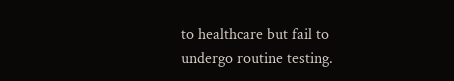to healthcare but fail to undergo routine testing.